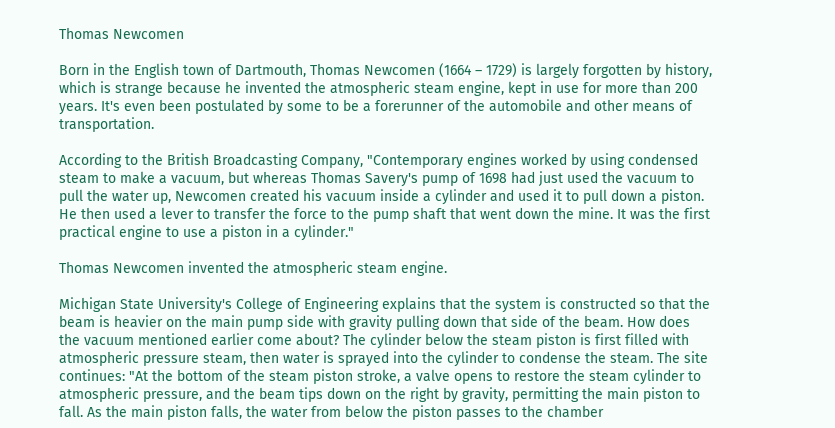Thomas Newcomen

Born in the English town of Dartmouth, Thomas Newcomen (1664 – 1729) is largely forgotten by history, which is strange because he invented the atmospheric steam engine, kept in use for more than 200 years. It's even been postulated by some to be a forerunner of the automobile and other means of transportation.

According to the British Broadcasting Company, "Contemporary engines worked by using condensed steam to make a vacuum, but whereas Thomas Savery's pump of 1698 had just used the vacuum to pull the water up, Newcomen created his vacuum inside a cylinder and used it to pull down a piston. He then used a lever to transfer the force to the pump shaft that went down the mine. It was the first practical engine to use a piston in a cylinder."

Thomas Newcomen invented the atmospheric steam engine.

Michigan State University's College of Engineering explains that the system is constructed so that the beam is heavier on the main pump side with gravity pulling down that side of the beam. How does the vacuum mentioned earlier come about? The cylinder below the steam piston is first filled with atmospheric pressure steam, then water is sprayed into the cylinder to condense the steam. The site continues: "At the bottom of the steam piston stroke, a valve opens to restore the steam cylinder to atmospheric pressure, and the beam tips down on the right by gravity, permitting the main piston to fall. As the main piston falls, the water from below the piston passes to the chamber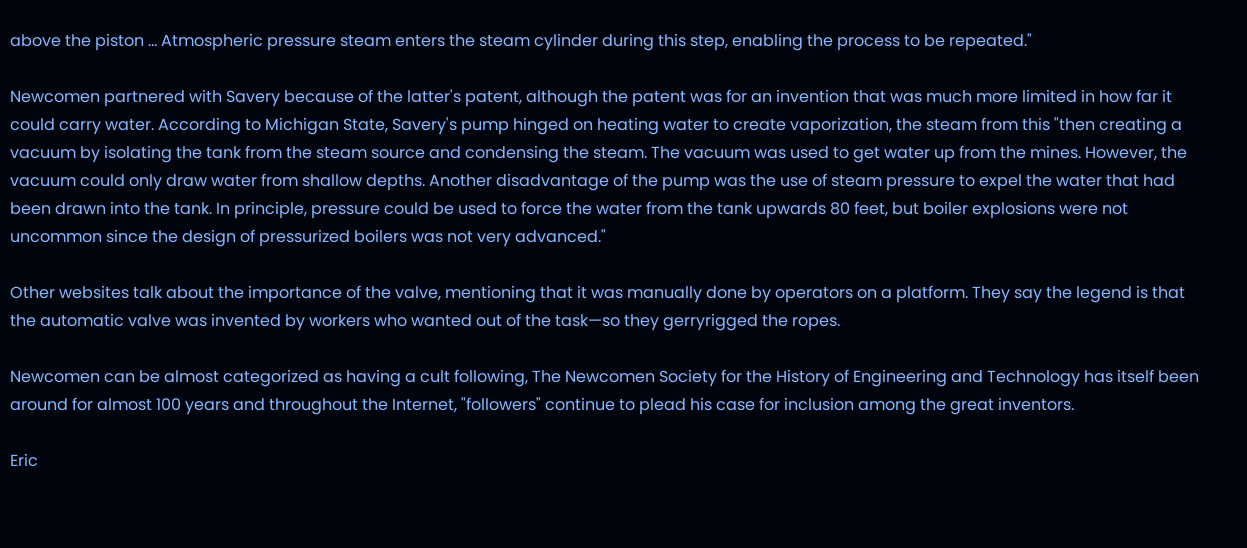above the piston … Atmospheric pressure steam enters the steam cylinder during this step, enabling the process to be repeated."

Newcomen partnered with Savery because of the latter's patent, although the patent was for an invention that was much more limited in how far it could carry water. According to Michigan State, Savery's pump hinged on heating water to create vaporization, the steam from this "then creating a vacuum by isolating the tank from the steam source and condensing the steam. The vacuum was used to get water up from the mines. However, the vacuum could only draw water from shallow depths. Another disadvantage of the pump was the use of steam pressure to expel the water that had been drawn into the tank. In principle, pressure could be used to force the water from the tank upwards 80 feet, but boiler explosions were not uncommon since the design of pressurized boilers was not very advanced."

Other websites talk about the importance of the valve, mentioning that it was manually done by operators on a platform. They say the legend is that the automatic valve was invented by workers who wanted out of the task—so they gerryrigged the ropes.

Newcomen can be almost categorized as having a cult following, The Newcomen Society for the History of Engineering and Technology has itself been around for almost 100 years and throughout the Internet, "followers" continue to plead his case for inclusion among the great inventors.

Eric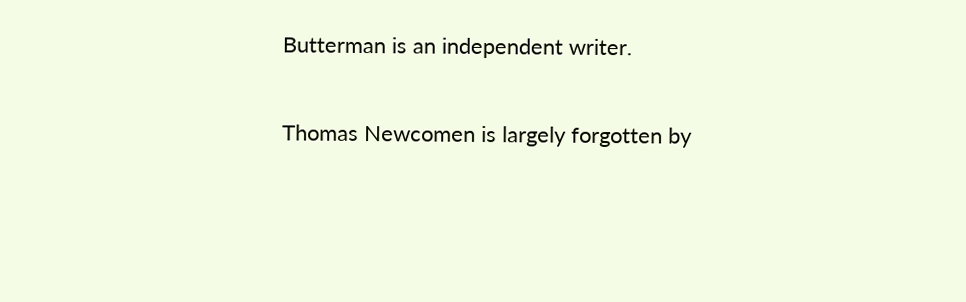Butterman is an independent writer.

Thomas Newcomen is largely forgotten by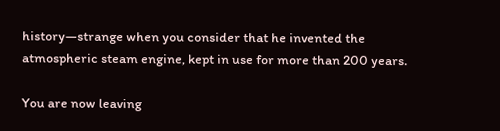history—strange when you consider that he invented the atmospheric steam engine, kept in use for more than 200 years.

You are now leaving